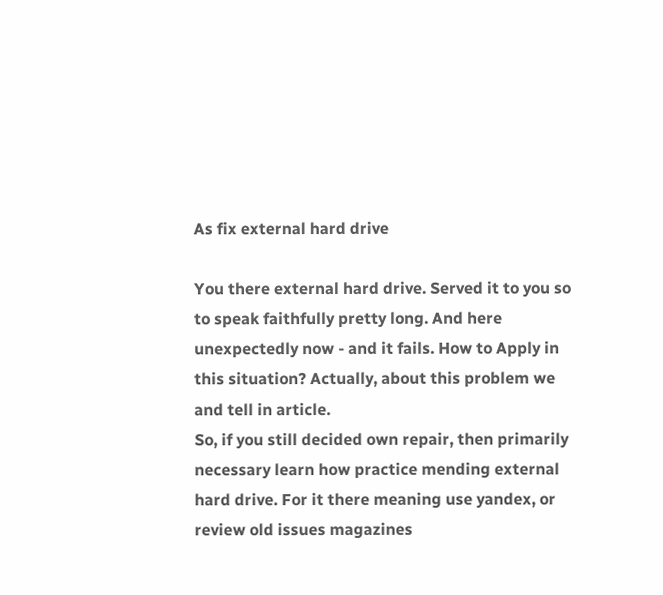As fix external hard drive

You there external hard drive. Served it to you so to speak faithfully pretty long. And here unexpectedly now - and it fails. How to Apply in this situation? Actually, about this problem we and tell in article.
So, if you still decided own repair, then primarily necessary learn how practice mending external hard drive. For it there meaning use yandex, or review old issues magazines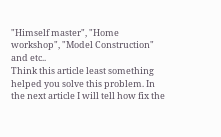"Himself master", "Home workshop", "Model Construction" and etc..
Think this article least something helped you solve this problem. In the next article I will tell how fix the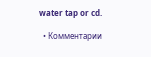water tap or cd.

  • Комментарии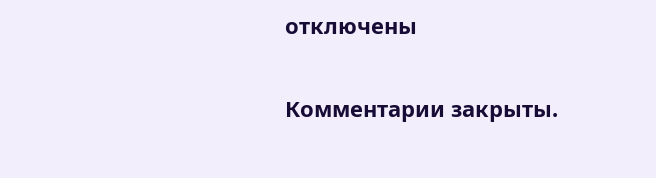отключены

Комментарии закрыты.